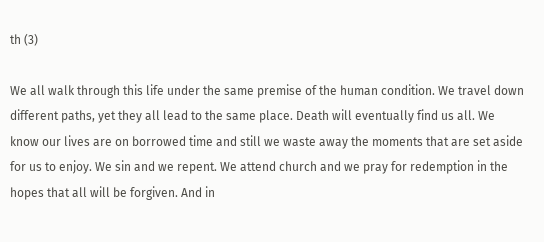th (3)

We all walk through this life under the same premise of the human condition. We travel down different paths, yet they all lead to the same place. Death will eventually find us all. We know our lives are on borrowed time and still we waste away the moments that are set aside for us to enjoy. We sin and we repent. We attend church and we pray for redemption in the hopes that all will be forgiven. And in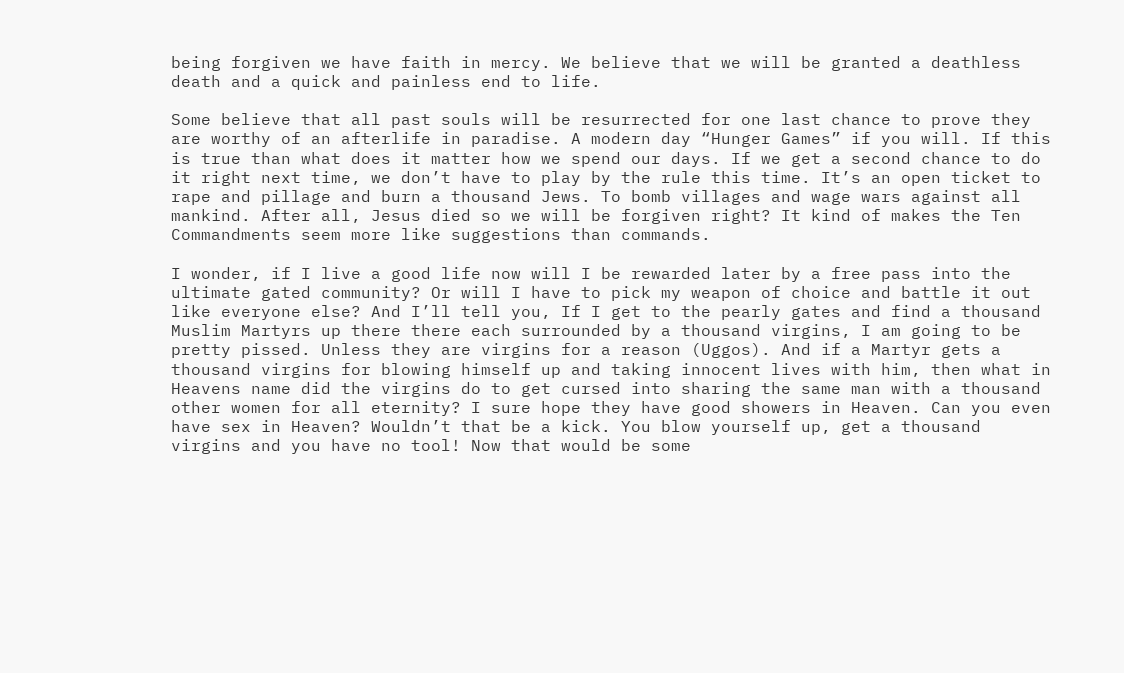being forgiven we have faith in mercy. We believe that we will be granted a deathless death and a quick and painless end to life.

Some believe that all past souls will be resurrected for one last chance to prove they are worthy of an afterlife in paradise. A modern day “Hunger Games” if you will. If this is true than what does it matter how we spend our days. If we get a second chance to do it right next time, we don’t have to play by the rule this time. It’s an open ticket to rape and pillage and burn a thousand Jews. To bomb villages and wage wars against all mankind. After all, Jesus died so we will be forgiven right? It kind of makes the Ten Commandments seem more like suggestions than commands.

I wonder, if I live a good life now will I be rewarded later by a free pass into the ultimate gated community? Or will I have to pick my weapon of choice and battle it out like everyone else? And I’ll tell you, If I get to the pearly gates and find a thousand Muslim Martyrs up there there each surrounded by a thousand virgins, I am going to be pretty pissed. Unless they are virgins for a reason (Uggos). And if a Martyr gets a thousand virgins for blowing himself up and taking innocent lives with him, then what in Heavens name did the virgins do to get cursed into sharing the same man with a thousand other women for all eternity? I sure hope they have good showers in Heaven. Can you even have sex in Heaven? Wouldn’t that be a kick. You blow yourself up, get a thousand virgins and you have no tool! Now that would be some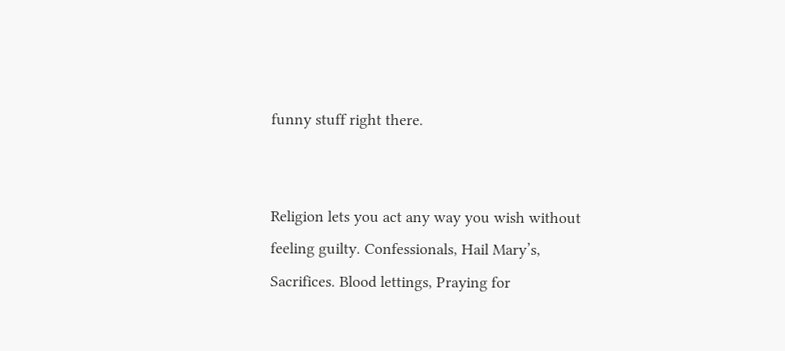funny stuff right there.


Religion lets you act any way you wish without feeling guilty. Confessionals, Hail Mary’s, Sacrifices. Blood lettings, Praying for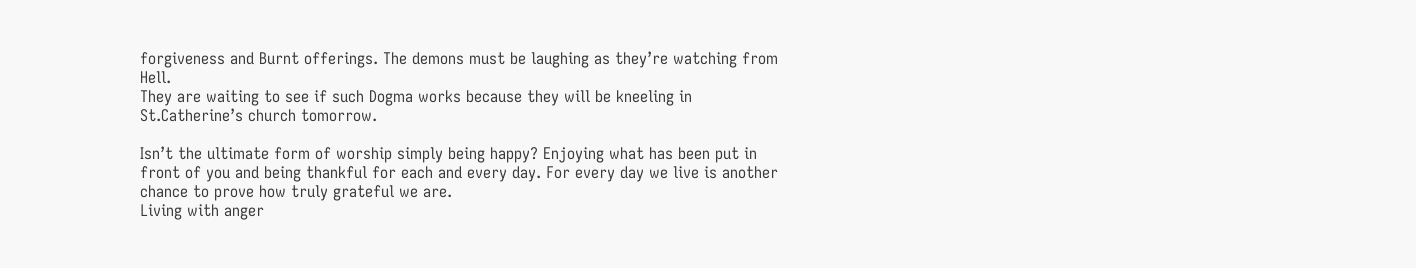forgiveness and Burnt offerings. The demons must be laughing as they’re watching from Hell.
They are waiting to see if such Dogma works because they will be kneeling in St.Catherine’s church tomorrow.

Isn’t the ultimate form of worship simply being happy? Enjoying what has been put in front of you and being thankful for each and every day. For every day we live is another chance to prove how truly grateful we are.
Living with anger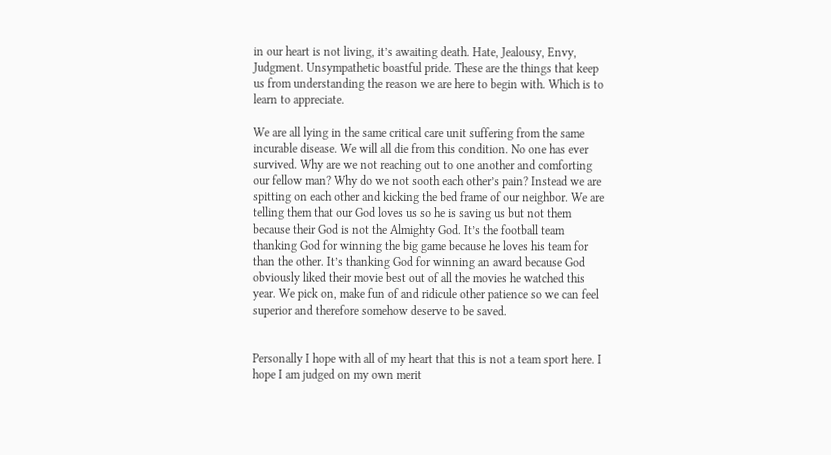in our heart is not living, it’s awaiting death. Hate, Jealousy, Envy, Judgment. Unsympathetic boastful pride. These are the things that keep us from understanding the reason we are here to begin with. Which is to learn to appreciate.

We are all lying in the same critical care unit suffering from the same incurable disease. We will all die from this condition. No one has ever survived. Why are we not reaching out to one another and comforting our fellow man? Why do we not sooth each other’s pain? Instead we are spitting on each other and kicking the bed frame of our neighbor. We are telling them that our God loves us so he is saving us but not them because their God is not the Almighty God. It’s the football team thanking God for winning the big game because he loves his team for than the other. It’s thanking God for winning an award because God obviously liked their movie best out of all the movies he watched this year. We pick on, make fun of and ridicule other patience so we can feel superior and therefore somehow deserve to be saved.


Personally I hope with all of my heart that this is not a team sport here. I hope I am judged on my own merit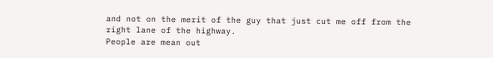and not on the merit of the guy that just cut me off from the right lane of the highway.
People are mean out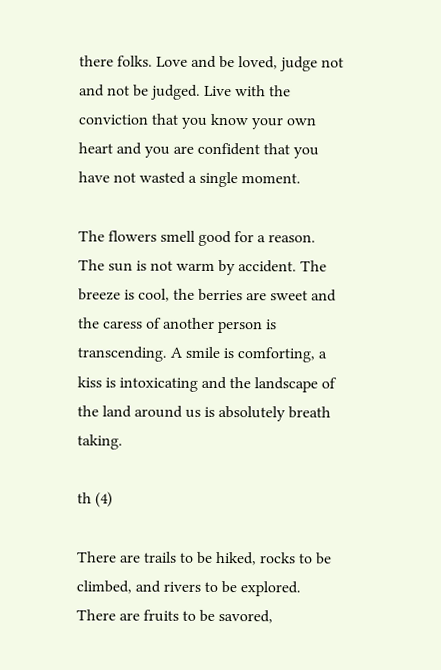there folks. Love and be loved, judge not and not be judged. Live with the conviction that you know your own heart and you are confident that you have not wasted a single moment.

The flowers smell good for a reason. The sun is not warm by accident. The breeze is cool, the berries are sweet and the caress of another person is transcending. A smile is comforting, a kiss is intoxicating and the landscape of the land around us is absolutely breath taking.

th (4)

There are trails to be hiked, rocks to be climbed, and rivers to be explored. There are fruits to be savored,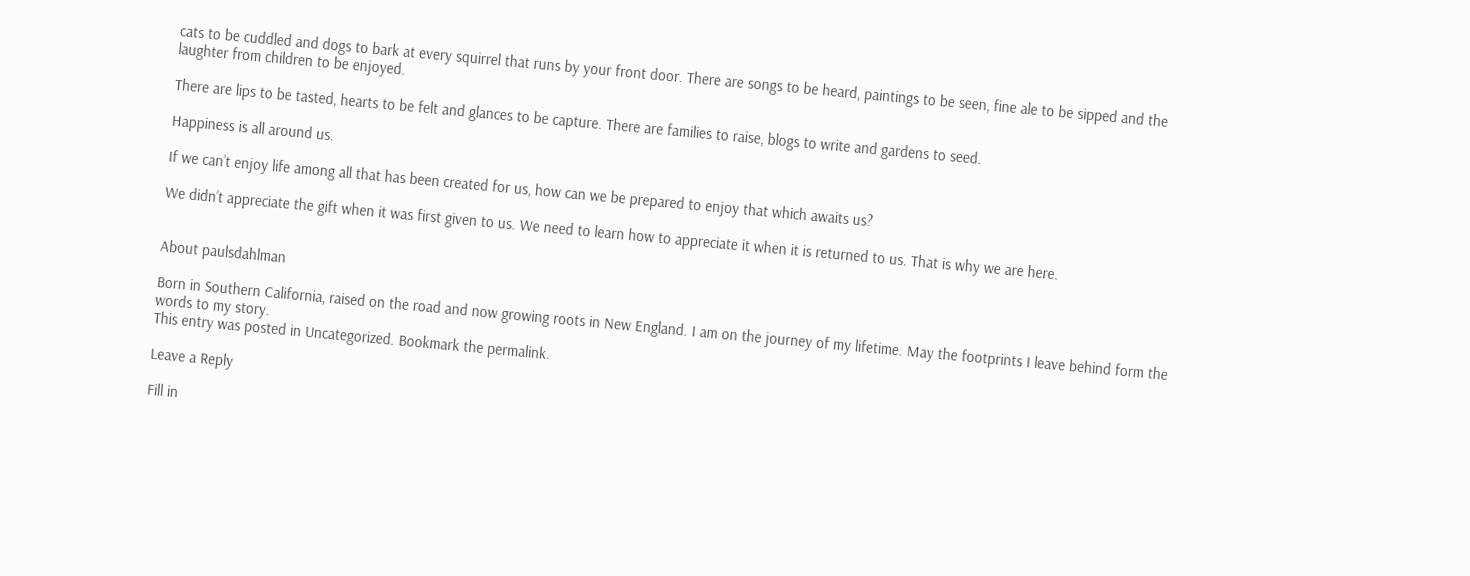cats to be cuddled and dogs to bark at every squirrel that runs by your front door. There are songs to be heard, paintings to be seen, fine ale to be sipped and the laughter from children to be enjoyed.

There are lips to be tasted, hearts to be felt and glances to be capture. There are families to raise, blogs to write and gardens to seed.

Happiness is all around us.

If we can’t enjoy life among all that has been created for us, how can we be prepared to enjoy that which awaits us?

We didn’t appreciate the gift when it was first given to us. We need to learn how to appreciate it when it is returned to us. That is why we are here.


About paulsdahlman

Born in Southern California, raised on the road and now growing roots in New England. I am on the journey of my lifetime. May the footprints I leave behind form the words to my story.
This entry was posted in Uncategorized. Bookmark the permalink.

Leave a Reply

Fill in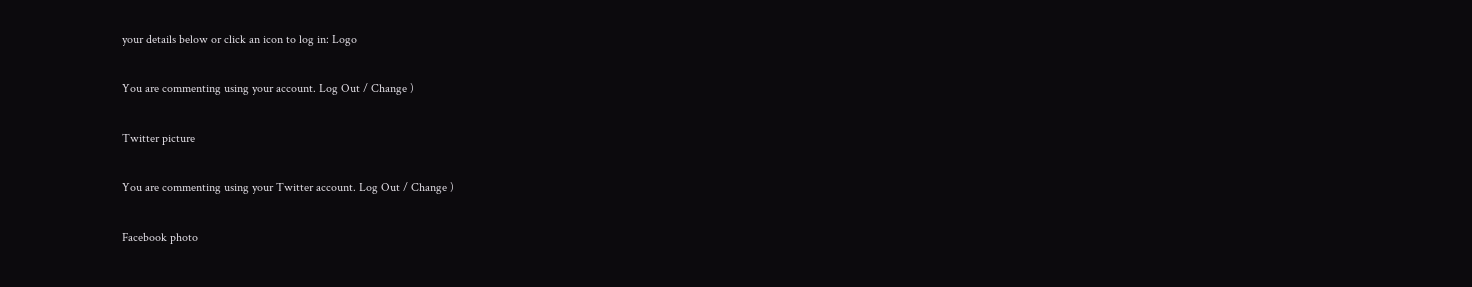your details below or click an icon to log in: Logo

You are commenting using your account. Log Out / Change )

Twitter picture

You are commenting using your Twitter account. Log Out / Change )

Facebook photo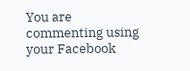You are commenting using your Facebook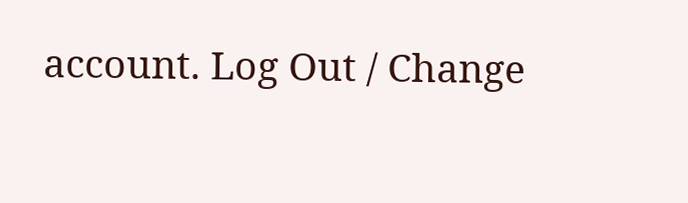account. Log Out / Change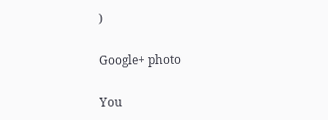)

Google+ photo

You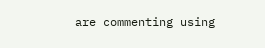are commenting using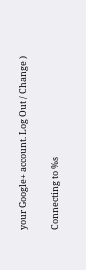your Google+ account. Log Out / Change )

Connecting to %s